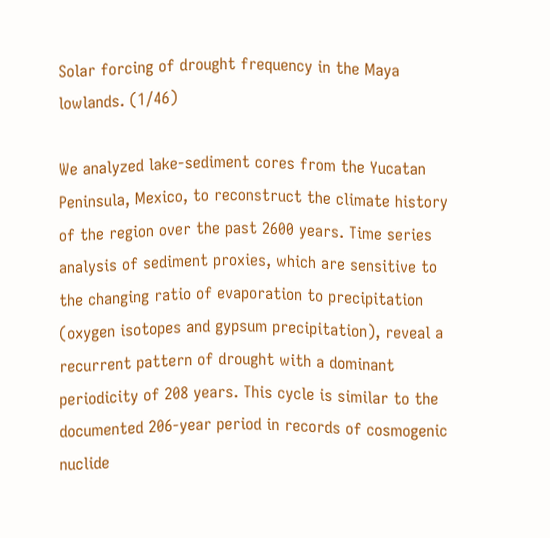Solar forcing of drought frequency in the Maya lowlands. (1/46)

We analyzed lake-sediment cores from the Yucatan Peninsula, Mexico, to reconstruct the climate history of the region over the past 2600 years. Time series analysis of sediment proxies, which are sensitive to the changing ratio of evaporation to precipitation (oxygen isotopes and gypsum precipitation), reveal a recurrent pattern of drought with a dominant periodicity of 208 years. This cycle is similar to the documented 206-year period in records of cosmogenic nuclide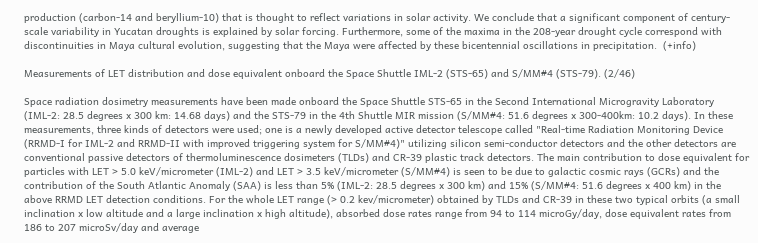production (carbon-14 and beryllium-10) that is thought to reflect variations in solar activity. We conclude that a significant component of century-scale variability in Yucatan droughts is explained by solar forcing. Furthermore, some of the maxima in the 208-year drought cycle correspond with discontinuities in Maya cultural evolution, suggesting that the Maya were affected by these bicentennial oscillations in precipitation.  (+info)

Measurements of LET distribution and dose equivalent onboard the Space Shuttle IML-2 (STS-65) and S/MM#4 (STS-79). (2/46)

Space radiation dosimetry measurements have been made onboard the Space Shuttle STS-65 in the Second International Microgravity Laboratory (IML-2: 28.5 degrees x 300 km: 14.68 days) and the STS-79 in the 4th Shuttle MIR mission (S/MM#4: 51.6 degrees x 300-400km: 10.2 days). In these measurements, three kinds of detectors were used; one is a newly developed active detector telescope called "Real-time Radiation Monitoring Device (RRMD-I for IML-2 and RRMD-II with improved triggering system for S/MM#4)" utilizing silicon semi-conductor detectors and the other detectors are conventional passive detectors of thermoluminescence dosimeters (TLDs) and CR-39 plastic track detectors. The main contribution to dose equivalent for particles with LET > 5.0 keV/micrometer (IML-2) and LET > 3.5 keV/micrometer (S/MM#4) is seen to be due to galactic cosmic rays (GCRs) and the contribution of the South Atlantic Anomaly (SAA) is less than 5% (IML-2: 28.5 degrees x 300 km) and 15% (S/MM#4: 51.6 degrees x 400 km) in the above RRMD LET detection conditions. For the whole LET range (> 0.2 kev/micrometer) obtained by TLDs and CR-39 in these two typical orbits (a small inclination x low altitude and a large inclination x high altitude), absorbed dose rates range from 94 to 114 microGy/day, dose equivalent rates from 186 to 207 microSv/day and average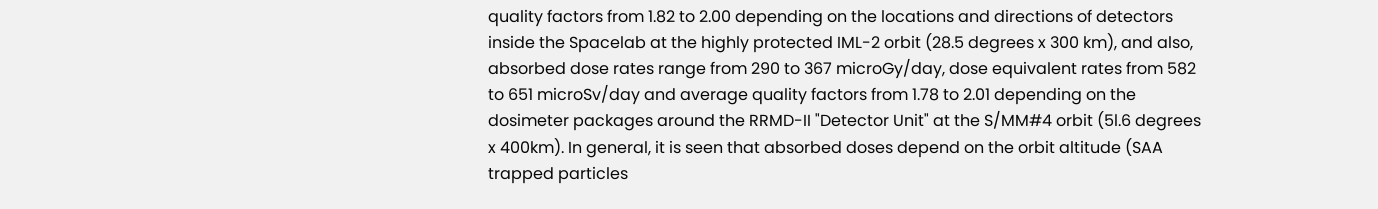quality factors from 1.82 to 2.00 depending on the locations and directions of detectors inside the Spacelab at the highly protected IML-2 orbit (28.5 degrees x 300 km), and also, absorbed dose rates range from 290 to 367 microGy/day, dose equivalent rates from 582 to 651 microSv/day and average quality factors from 1.78 to 2.01 depending on the dosimeter packages around the RRMD-II "Detector Unit" at the S/MM#4 orbit (5l.6 degrees x 400km). In general, it is seen that absorbed doses depend on the orbit altitude (SAA trapped particles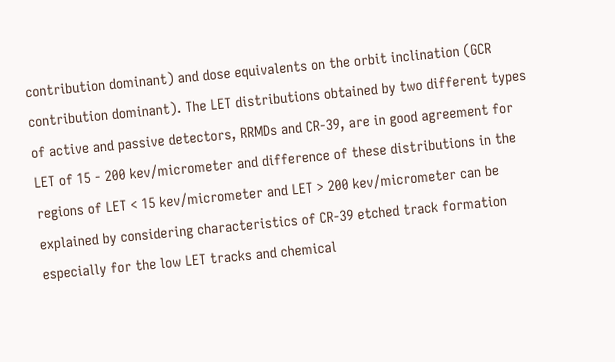contribution dominant) and dose equivalents on the orbit inclination (GCR contribution dominant). The LET distributions obtained by two different types of active and passive detectors, RRMDs and CR-39, are in good agreement for LET of 15 - 200 kev/micrometer and difference of these distributions in the regions of LET < 15 kev/micrometer and LET > 200 kev/micrometer can be explained by considering characteristics of CR-39 etched track formation especially for the low LET tracks and chemical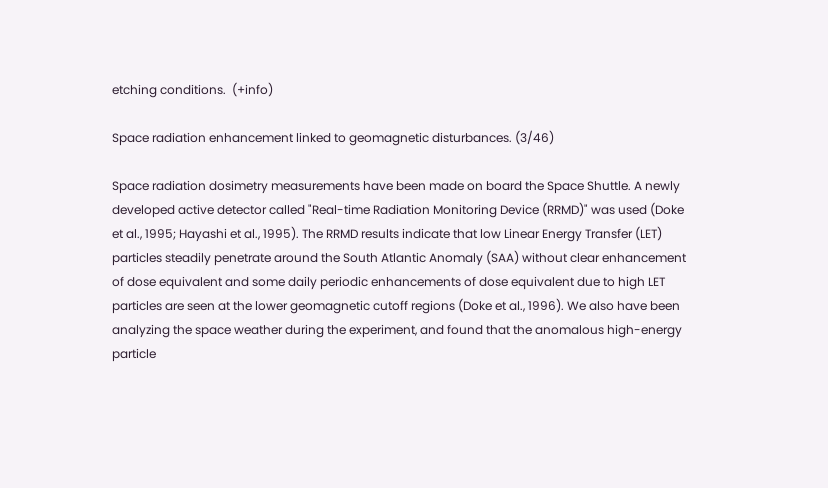etching conditions.  (+info)

Space radiation enhancement linked to geomagnetic disturbances. (3/46)

Space radiation dosimetry measurements have been made on board the Space Shuttle. A newly developed active detector called "Real-time Radiation Monitoring Device (RRMD)" was used (Doke et al., 1995; Hayashi et al., 1995). The RRMD results indicate that low Linear Energy Transfer (LET) particles steadily penetrate around the South Atlantic Anomaly (SAA) without clear enhancement of dose equivalent and some daily periodic enhancements of dose equivalent due to high LET particles are seen at the lower geomagnetic cutoff regions (Doke et al., 1996). We also have been analyzing the space weather during the experiment, and found that the anomalous high-energy particle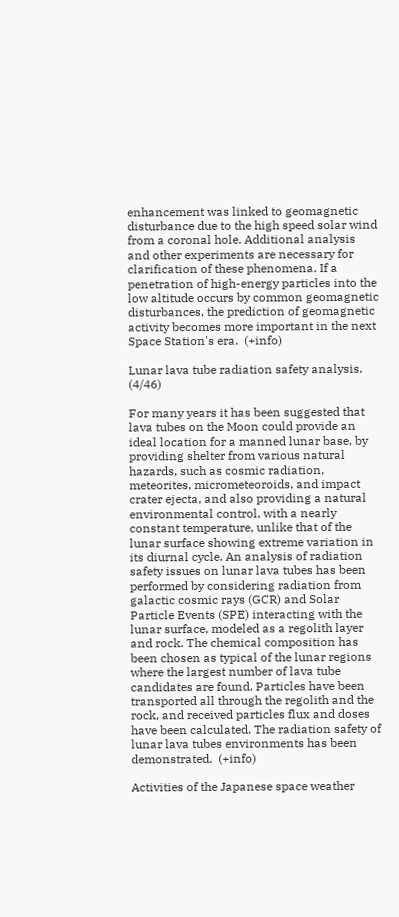enhancement was linked to geomagnetic disturbance due to the high speed solar wind from a coronal hole. Additional analysis and other experiments are necessary for clarification of these phenomena. If a penetration of high-energy particles into the low altitude occurs by common geomagnetic disturbances, the prediction of geomagnetic activity becomes more important in the next Space Station's era.  (+info)

Lunar lava tube radiation safety analysis. (4/46)

For many years it has been suggested that lava tubes on the Moon could provide an ideal location for a manned lunar base, by providing shelter from various natural hazards, such as cosmic radiation, meteorites, micrometeoroids, and impact crater ejecta, and also providing a natural environmental control, with a nearly constant temperature, unlike that of the lunar surface showing extreme variation in its diurnal cycle. An analysis of radiation safety issues on lunar lava tubes has been performed by considering radiation from galactic cosmic rays (GCR) and Solar Particle Events (SPE) interacting with the lunar surface, modeled as a regolith layer and rock. The chemical composition has been chosen as typical of the lunar regions where the largest number of lava tube candidates are found. Particles have been transported all through the regolith and the rock, and received particles flux and doses have been calculated. The radiation safety of lunar lava tubes environments has been demonstrated.  (+info)

Activities of the Japanese space weather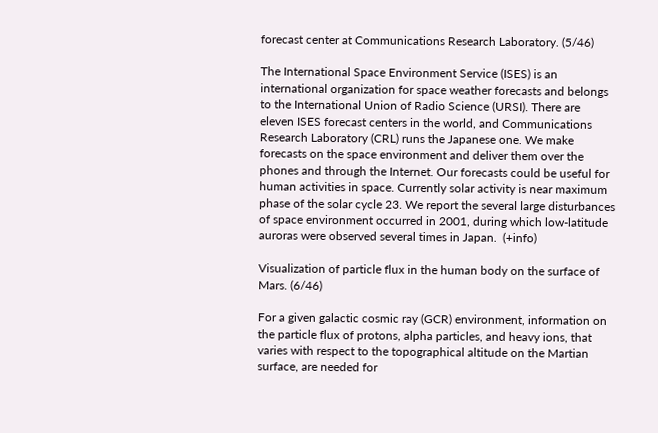forecast center at Communications Research Laboratory. (5/46)

The International Space Environment Service (ISES) is an international organization for space weather forecasts and belongs to the International Union of Radio Science (URSI). There are eleven ISES forecast centers in the world, and Communications Research Laboratory (CRL) runs the Japanese one. We make forecasts on the space environment and deliver them over the phones and through the Internet. Our forecasts could be useful for human activities in space. Currently solar activity is near maximum phase of the solar cycle 23. We report the several large disturbances of space environment occurred in 2001, during which low-latitude auroras were observed several times in Japan.  (+info)

Visualization of particle flux in the human body on the surface of Mars. (6/46)

For a given galactic cosmic ray (GCR) environment, information on the particle flux of protons, alpha particles, and heavy ions, that varies with respect to the topographical altitude on the Martian surface, are needed for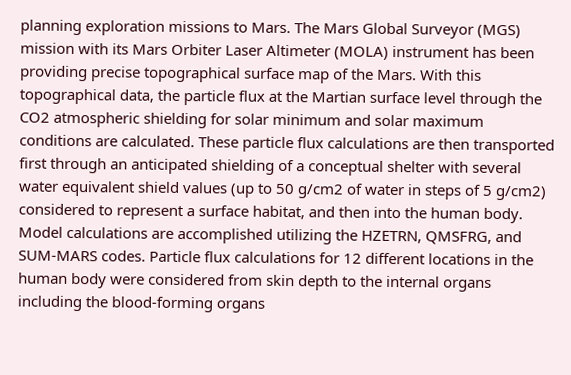planning exploration missions to Mars. The Mars Global Surveyor (MGS) mission with its Mars Orbiter Laser Altimeter (MOLA) instrument has been providing precise topographical surface map of the Mars. With this topographical data, the particle flux at the Martian surface level through the CO2 atmospheric shielding for solar minimum and solar maximum conditions are calculated. These particle flux calculations are then transported first through an anticipated shielding of a conceptual shelter with several water equivalent shield values (up to 50 g/cm2 of water in steps of 5 g/cm2) considered to represent a surface habitat, and then into the human body. Model calculations are accomplished utilizing the HZETRN, QMSFRG, and SUM-MARS codes. Particle flux calculations for 12 different locations in the human body were considered from skin depth to the internal organs including the blood-forming organs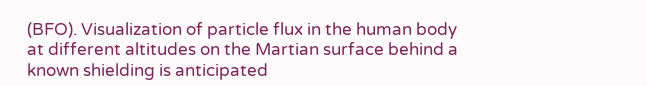(BFO). Visualization of particle flux in the human body at different altitudes on the Martian surface behind a known shielding is anticipated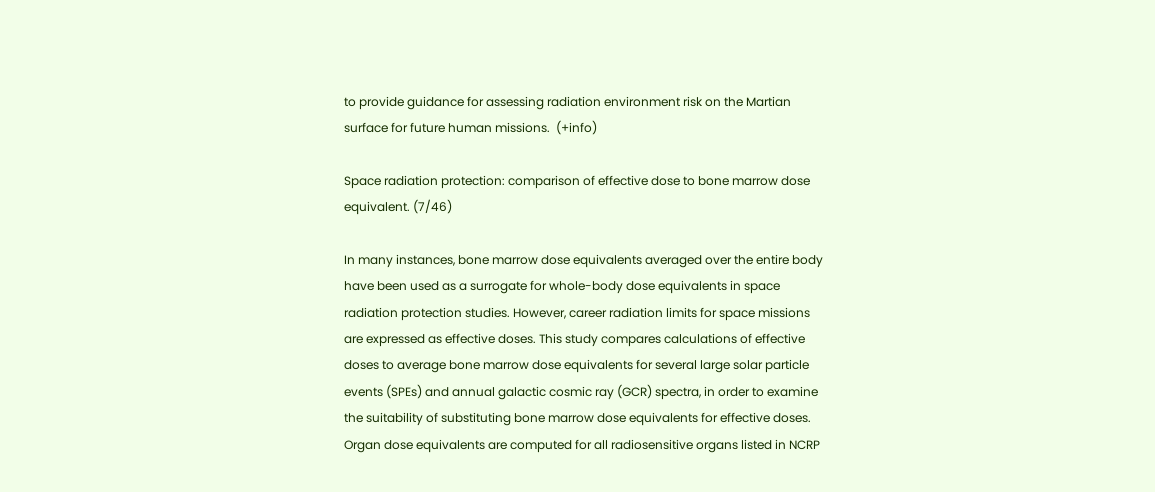to provide guidance for assessing radiation environment risk on the Martian surface for future human missions.  (+info)

Space radiation protection: comparison of effective dose to bone marrow dose equivalent. (7/46)

In many instances, bone marrow dose equivalents averaged over the entire body have been used as a surrogate for whole-body dose equivalents in space radiation protection studies. However, career radiation limits for space missions are expressed as effective doses. This study compares calculations of effective doses to average bone marrow dose equivalents for several large solar particle events (SPEs) and annual galactic cosmic ray (GCR) spectra, in order to examine the suitability of substituting bone marrow dose equivalents for effective doses. Organ dose equivalents are computed for all radiosensitive organs listed in NCRP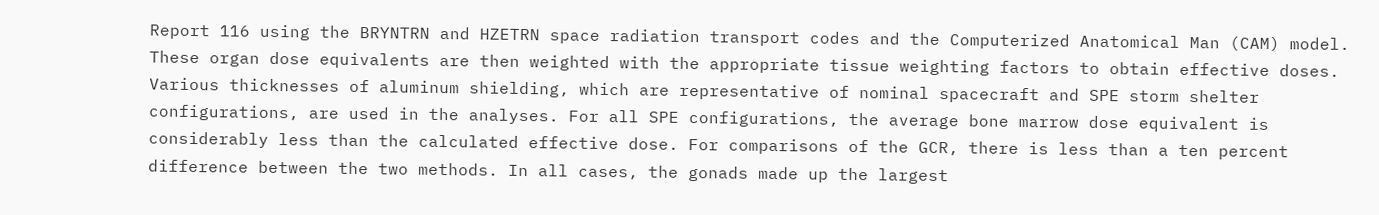Report 116 using the BRYNTRN and HZETRN space radiation transport codes and the Computerized Anatomical Man (CAM) model. These organ dose equivalents are then weighted with the appropriate tissue weighting factors to obtain effective doses. Various thicknesses of aluminum shielding, which are representative of nominal spacecraft and SPE storm shelter configurations, are used in the analyses. For all SPE configurations, the average bone marrow dose equivalent is considerably less than the calculated effective dose. For comparisons of the GCR, there is less than a ten percent difference between the two methods. In all cases, the gonads made up the largest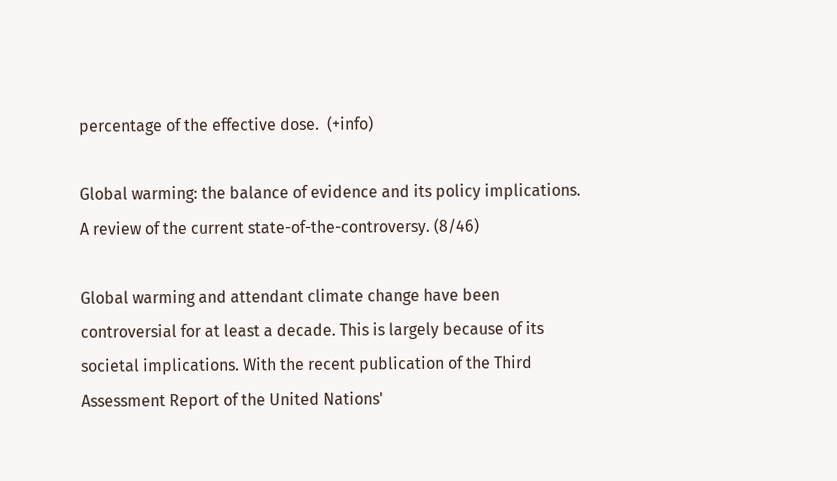percentage of the effective dose.  (+info)

Global warming: the balance of evidence and its policy implications. A review of the current state-of-the-controversy. (8/46)

Global warming and attendant climate change have been controversial for at least a decade. This is largely because of its societal implications. With the recent publication of the Third Assessment Report of the United Nations'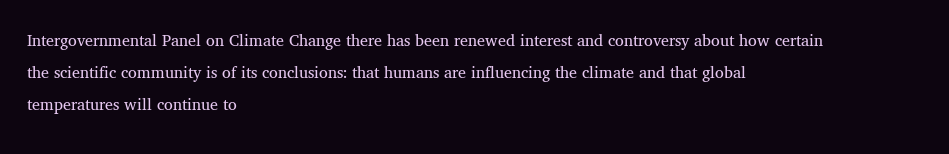Intergovernmental Panel on Climate Change there has been renewed interest and controversy about how certain the scientific community is of its conclusions: that humans are influencing the climate and that global temperatures will continue to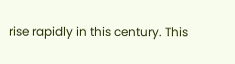rise rapidly in this century. This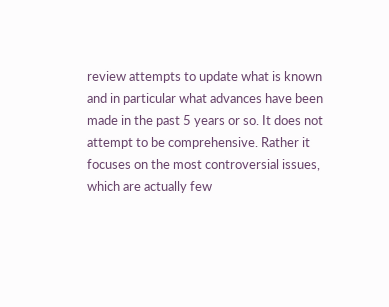review attempts to update what is known and in particular what advances have been made in the past 5 years or so. It does not attempt to be comprehensive. Rather it focuses on the most controversial issues, which are actually few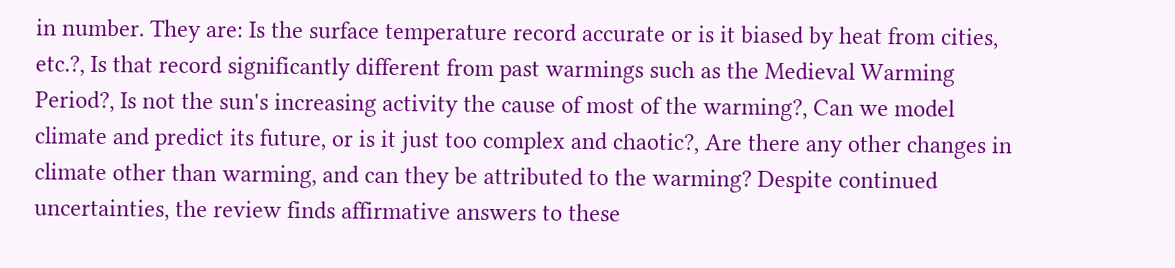in number. They are: Is the surface temperature record accurate or is it biased by heat from cities, etc.?, Is that record significantly different from past warmings such as the Medieval Warming Period?, Is not the sun's increasing activity the cause of most of the warming?, Can we model climate and predict its future, or is it just too complex and chaotic?, Are there any other changes in climate other than warming, and can they be attributed to the warming? Despite continued uncertainties, the review finds affirmative answers to these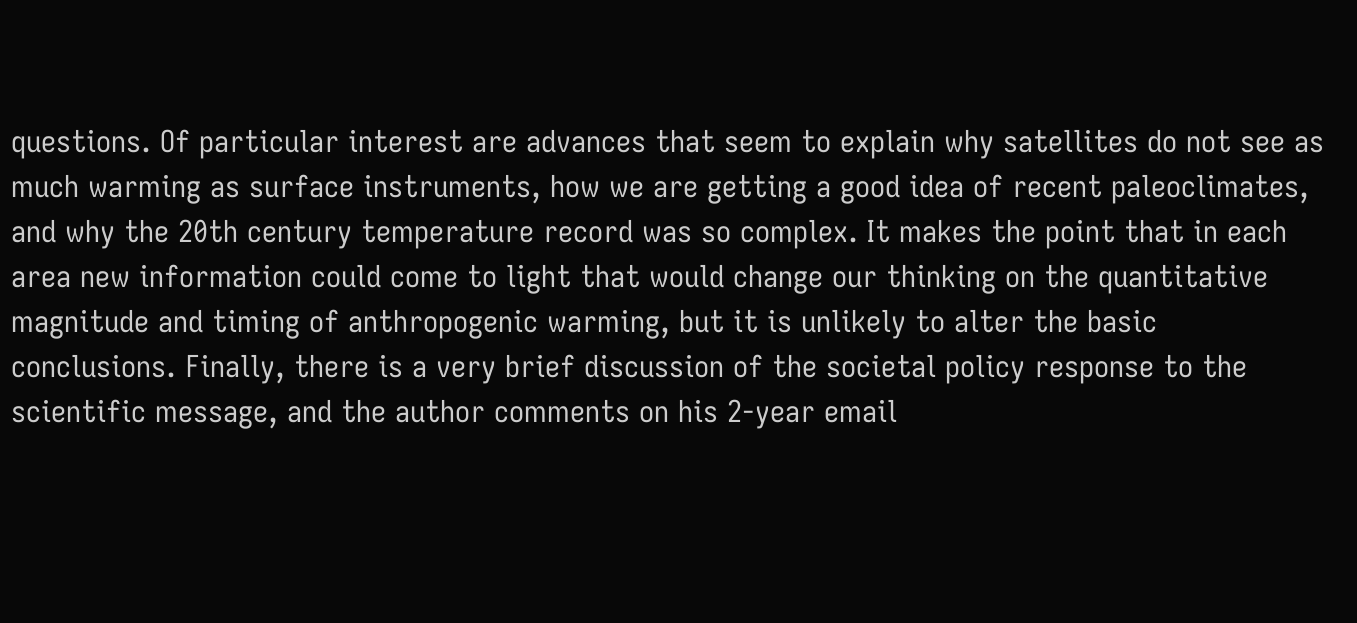questions. Of particular interest are advances that seem to explain why satellites do not see as much warming as surface instruments, how we are getting a good idea of recent paleoclimates, and why the 20th century temperature record was so complex. It makes the point that in each area new information could come to light that would change our thinking on the quantitative magnitude and timing of anthropogenic warming, but it is unlikely to alter the basic conclusions. Finally, there is a very brief discussion of the societal policy response to the scientific message, and the author comments on his 2-year email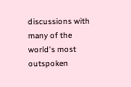discussions with many of the world's most outspoken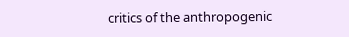critics of the anthropogenic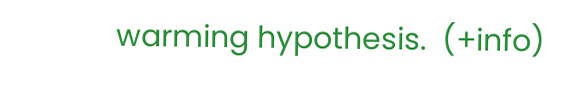warming hypothesis.  (+info)